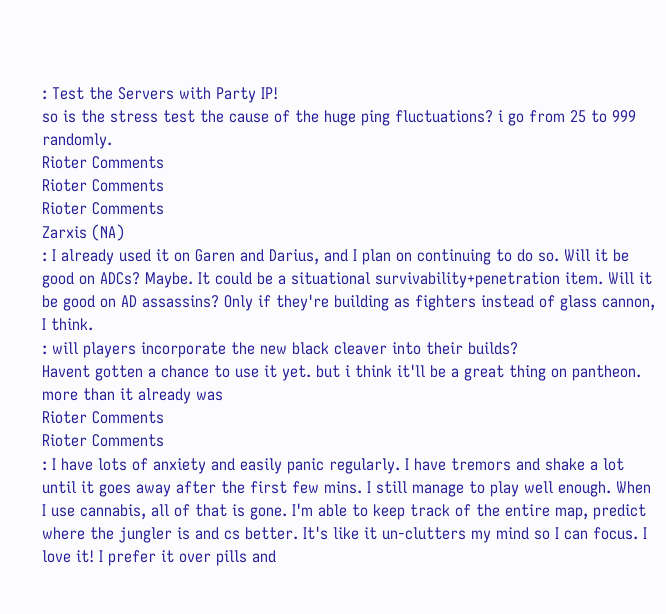: Test the Servers with Party IP!
so is the stress test the cause of the huge ping fluctuations? i go from 25 to 999 randomly.
Rioter Comments
Rioter Comments
Rioter Comments
Zarxis (NA)
: I already used it on Garen and Darius, and I plan on continuing to do so. Will it be good on ADCs? Maybe. It could be a situational survivability+penetration item. Will it be good on AD assassins? Only if they're building as fighters instead of glass cannon, I think.
: will players incorporate the new black cleaver into their builds?
Havent gotten a chance to use it yet. but i think it'll be a great thing on pantheon. more than it already was
Rioter Comments
Rioter Comments
: I have lots of anxiety and easily panic regularly. I have tremors and shake a lot until it goes away after the first few mins. I still manage to play well enough. When I use cannabis, all of that is gone. I'm able to keep track of the entire map, predict where the jungler is and cs better. It's like it un-clutters my mind so I can focus. I love it! I prefer it over pills and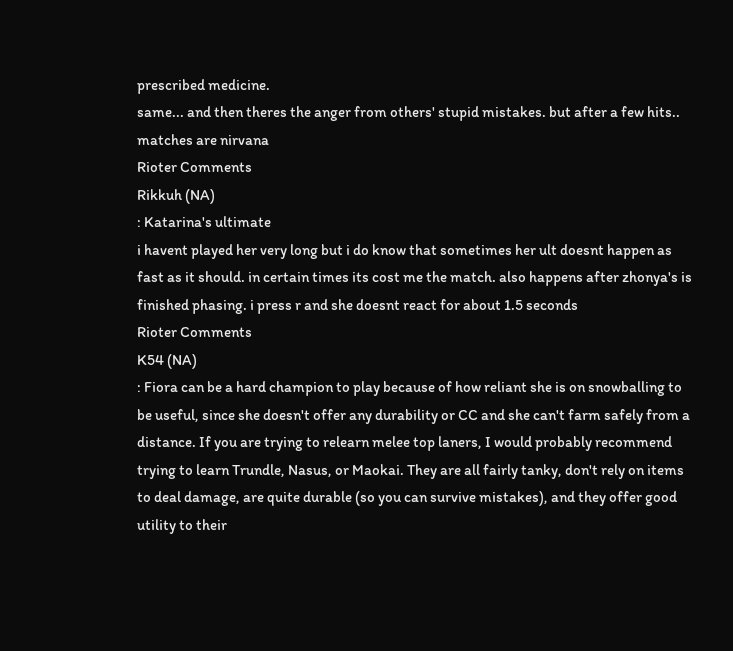prescribed medicine.
same... and then theres the anger from others' stupid mistakes. but after a few hits.. matches are nirvana
Rioter Comments
Rikkuh (NA)
: Katarina's ultimate
i havent played her very long but i do know that sometimes her ult doesnt happen as fast as it should. in certain times its cost me the match. also happens after zhonya's is finished phasing. i press r and she doesnt react for about 1.5 seconds
Rioter Comments
K54 (NA)
: Fiora can be a hard champion to play because of how reliant she is on snowballing to be useful, since she doesn't offer any durability or CC and she can't farm safely from a distance. If you are trying to relearn melee top laners, I would probably recommend trying to learn Trundle, Nasus, or Maokai. They are all fairly tanky, don't rely on items to deal damage, are quite durable (so you can survive mistakes), and they offer good utility to their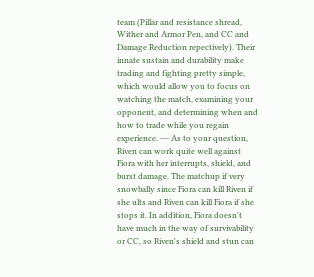team (Pillar and resistance shread, Wither and Armor Pen, and CC and Damage Reduction repectively). Their innate sustain and durability make trading and fighting pretty simple, which would allow you to focus on watching the match, examining your opponent, and determining when and how to trade while you regain experience. --- As to your question, Riven can work quite well against Fiora with her interrupts, shield, and burst damage. The matchup if very snowbally since Fiora can kill Riven if she ults and Riven can kill Fiora if she stops it. In addition, Fiora doesn't have much in the way of survivability or CC, so Riven's shield and stun can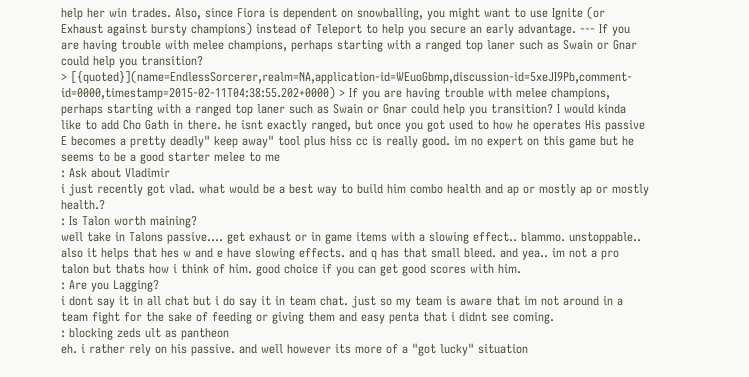help her win trades. Also, since Fiora is dependent on snowballing, you might want to use Ignite (or Exhaust against bursty champions) instead of Teleport to help you secure an early advantage. --- If you are having trouble with melee champions, perhaps starting with a ranged top laner such as Swain or Gnar could help you transition?
> [{quoted}](name=EndlessSorcerer,realm=NA,application-id=WEuoGbmp,discussion-id=5xeJI9Pb,comment-id=0000,timestamp=2015-02-11T04:38:55.202+0000) > If you are having trouble with melee champions, perhaps starting with a ranged top laner such as Swain or Gnar could help you transition? I would kinda like to add Cho Gath in there. he isnt exactly ranged, but once you got used to how he operates His passive E becomes a pretty deadly" keep away" tool plus hiss cc is really good. im no expert on this game but he seems to be a good starter melee to me
: Ask about Vladimir
i just recently got vlad. what would be a best way to build him combo health and ap or mostly ap or mostly health.?
: Is Talon worth maining?
well take in Talons passive.... get exhaust or in game items with a slowing effect.. blammo. unstoppable.. also it helps that hes w and e have slowing effects. and q has that small bleed. and yea.. im not a pro talon but thats how i think of him. good choice if you can get good scores with him.
: Are you Lagging?
i dont say it in all chat but i do say it in team chat. just so my team is aware that im not around in a team fight for the sake of feeding or giving them and easy penta that i didnt see coming.
: blocking zeds ult as pantheon
eh. i rather rely on his passive. and well however its more of a "got lucky" situation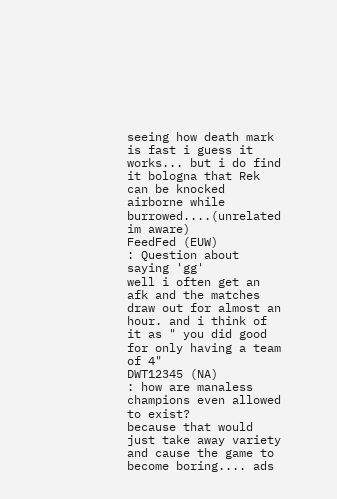seeing how death mark is fast i guess it works... but i do find it bologna that Rek can be knocked airborne while burrowed....(unrelated im aware)
FeedFed (EUW)
: Question about saying 'gg'
well i often get an afk and the matches draw out for almost an hour. and i think of it as " you did good for only having a team of 4"
DWT12345 (NA)
: how are manaless champions even allowed to exist?
because that would just take away variety and cause the game to become boring.... ads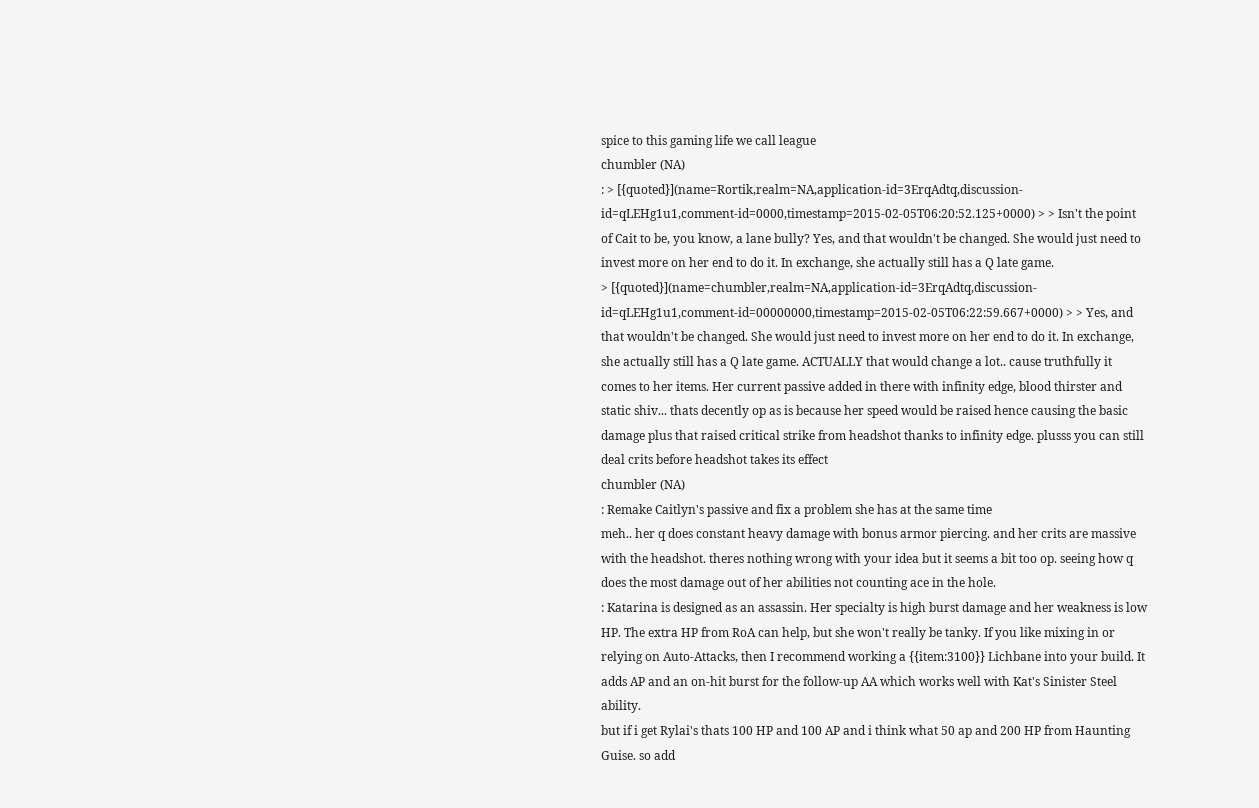spice to this gaming life we call league
chumbler (NA)
: > [{quoted}](name=Rortik,realm=NA,application-id=3ErqAdtq,discussion-id=qLEHg1u1,comment-id=0000,timestamp=2015-02-05T06:20:52.125+0000) > > Isn't the point of Cait to be, you know, a lane bully? Yes, and that wouldn't be changed. She would just need to invest more on her end to do it. In exchange, she actually still has a Q late game.
> [{quoted}](name=chumbler,realm=NA,application-id=3ErqAdtq,discussion-id=qLEHg1u1,comment-id=00000000,timestamp=2015-02-05T06:22:59.667+0000) > > Yes, and that wouldn't be changed. She would just need to invest more on her end to do it. In exchange, she actually still has a Q late game. ACTUALLY that would change a lot.. cause truthfully it comes to her items. Her current passive added in there with infinity edge, blood thirster and static shiv... thats decently op as is because her speed would be raised hence causing the basic damage plus that raised critical strike from headshot thanks to infinity edge. plusss you can still deal crits before headshot takes its effect
chumbler (NA)
: Remake Caitlyn's passive and fix a problem she has at the same time
meh.. her q does constant heavy damage with bonus armor piercing. and her crits are massive with the headshot. theres nothing wrong with your idea but it seems a bit too op. seeing how q does the most damage out of her abilities not counting ace in the hole.
: Katarina is designed as an assassin. Her specialty is high burst damage and her weakness is low HP. The extra HP from RoA can help, but she won't really be tanky. If you like mixing in or relying on Auto-Attacks, then I recommend working a {{item:3100}} Lichbane into your build. It adds AP and an on-hit burst for the follow-up AA which works well with Kat's Sinister Steel ability.
but if i get Rylai's thats 100 HP and 100 AP and i think what 50 ap and 200 HP from Haunting Guise. so add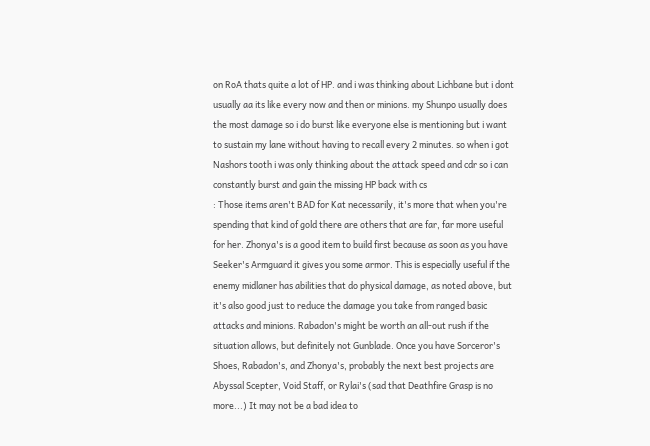on RoA thats quite a lot of HP. and i was thinking about Lichbane but i dont usually aa its like every now and then or minions. my Shunpo usually does the most damage so i do burst like everyone else is mentioning but i want to sustain my lane without having to recall every 2 minutes. so when i got Nashors tooth i was only thinking about the attack speed and cdr so i can constantly burst and gain the missing HP back with cs
: Those items aren't BAD for Kat necessarily, it's more that when you're spending that kind of gold there are others that are far, far more useful for her. Zhonya's is a good item to build first because as soon as you have Seeker's Armguard it gives you some armor. This is especially useful if the enemy midlaner has abilities that do physical damage, as noted above, but it's also good just to reduce the damage you take from ranged basic attacks and minions. Rabadon's might be worth an all-out rush if the situation allows, but definitely not Gunblade. Once you have Sorceror's Shoes, Rabadon's, and Zhonya's, probably the next best projects are Abyssal Scepter, Void Staff, or Rylai's (sad that Deathfire Grasp is no more...) It may not be a bad idea to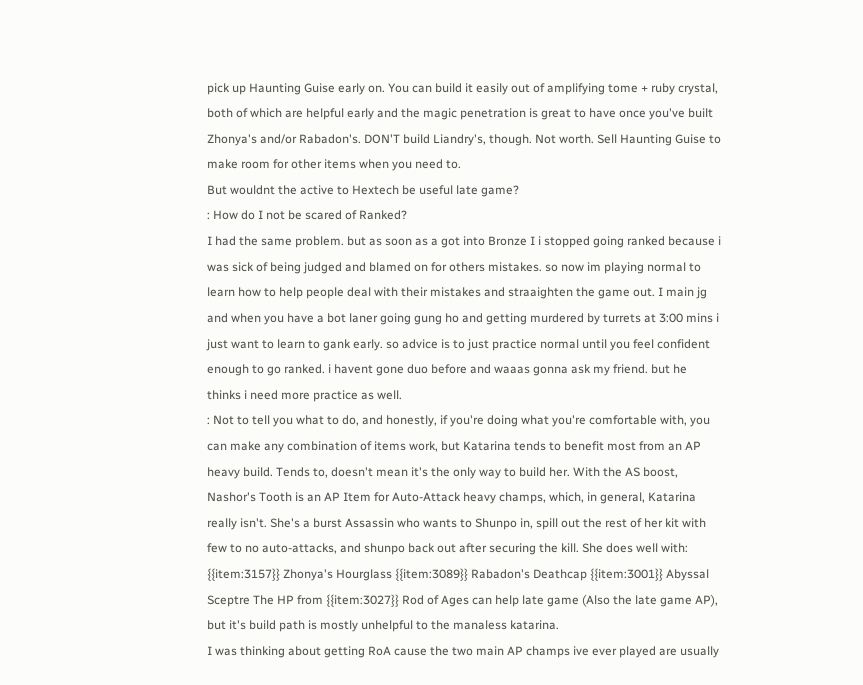pick up Haunting Guise early on. You can build it easily out of amplifying tome + ruby crystal, both of which are helpful early and the magic penetration is great to have once you've built Zhonya's and/or Rabadon's. DON'T build Liandry's, though. Not worth. Sell Haunting Guise to make room for other items when you need to.
But wouldnt the active to Hextech be useful late game?
: How do I not be scared of Ranked?
I had the same problem. but as soon as a got into Bronze I i stopped going ranked because i was sick of being judged and blamed on for others mistakes. so now im playing normal to learn how to help people deal with their mistakes and straaighten the game out. I main jg and when you have a bot laner going gung ho and getting murdered by turrets at 3:00 mins i just want to learn to gank early. so advice is to just practice normal until you feel confident enough to go ranked. i havent gone duo before and waaas gonna ask my friend. but he thinks i need more practice as well.
: Not to tell you what to do, and honestly, if you're doing what you're comfortable with, you can make any combination of items work, but Katarina tends to benefit most from an AP heavy build. Tends to, doesn't mean it's the only way to build her. With the AS boost, Nashor's Tooth is an AP Item for Auto-Attack heavy champs, which, in general, Katarina really isn't. She's a burst Assassin who wants to Shunpo in, spill out the rest of her kit with few to no auto-attacks, and shunpo back out after securing the kill. She does well with: {{item:3157}} Zhonya's Hourglass {{item:3089}} Rabadon's Deathcap {{item:3001}} Abyssal Sceptre The HP from {{item:3027}} Rod of Ages can help late game (Also the late game AP), but it's build path is mostly unhelpful to the manaless katarina.
I was thinking about getting RoA cause the two main AP champs ive ever played are usually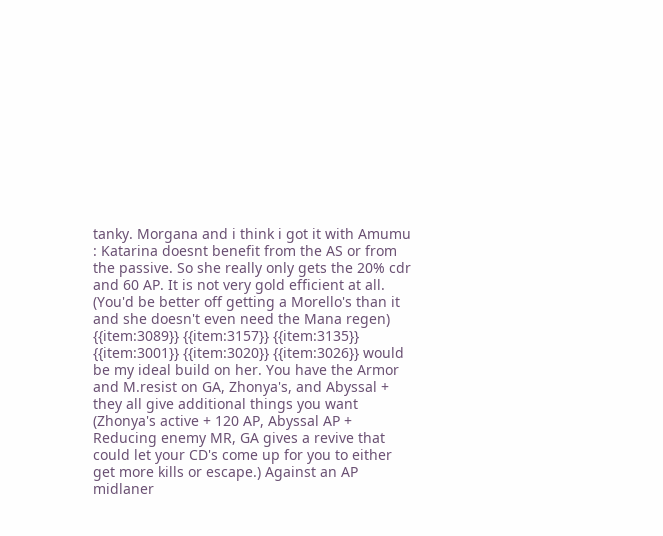tanky. Morgana and i think i got it with Amumu
: Katarina doesnt benefit from the AS or from the passive. So she really only gets the 20% cdr and 60 AP. It is not very gold efficient at all. (You'd be better off getting a Morello's than it and she doesn't even need the Mana regen) {{item:3089}} {{item:3157}} {{item:3135}} {{item:3001}} {{item:3020}} {{item:3026}} would be my ideal build on her. You have the Armor and M.resist on GA, Zhonya's, and Abyssal + they all give additional things you want (Zhonya's active + 120 AP, Abyssal AP + Reducing enemy MR, GA gives a revive that could let your CD's come up for you to either get more kills or escape.) Against an AP midlaner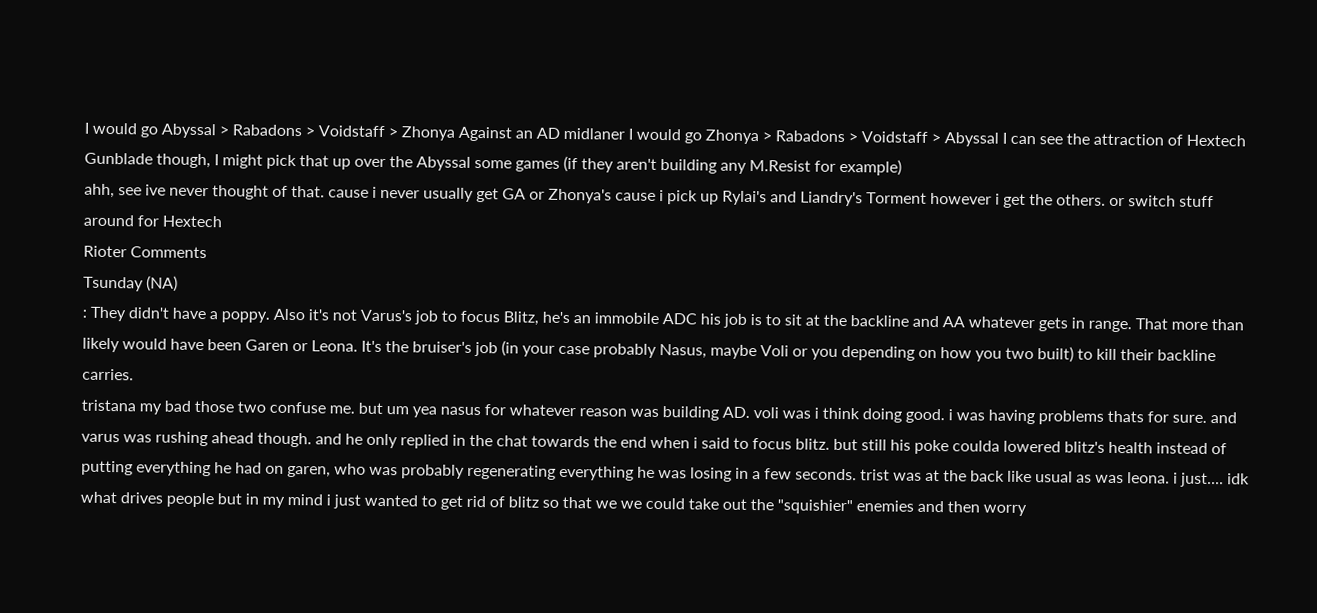I would go Abyssal > Rabadons > Voidstaff > Zhonya Against an AD midlaner I would go Zhonya > Rabadons > Voidstaff > Abyssal I can see the attraction of Hextech Gunblade though, I might pick that up over the Abyssal some games (if they aren't building any M.Resist for example)
ahh, see ive never thought of that. cause i never usually get GA or Zhonya's cause i pick up Rylai's and Liandry's Torment however i get the others. or switch stuff around for Hextech
Rioter Comments
Tsunday (NA)
: They didn't have a poppy. Also it's not Varus's job to focus Blitz, he's an immobile ADC his job is to sit at the backline and AA whatever gets in range. That more than likely would have been Garen or Leona. It's the bruiser's job (in your case probably Nasus, maybe Voli or you depending on how you two built) to kill their backline carries.
tristana my bad those two confuse me. but um yea nasus for whatever reason was building AD. voli was i think doing good. i was having problems thats for sure. and varus was rushing ahead though. and he only replied in the chat towards the end when i said to focus blitz. but still his poke coulda lowered blitz's health instead of putting everything he had on garen, who was probably regenerating everything he was losing in a few seconds. trist was at the back like usual as was leona. i just.... idk what drives people but in my mind i just wanted to get rid of blitz so that we we could take out the "squishier" enemies and then worry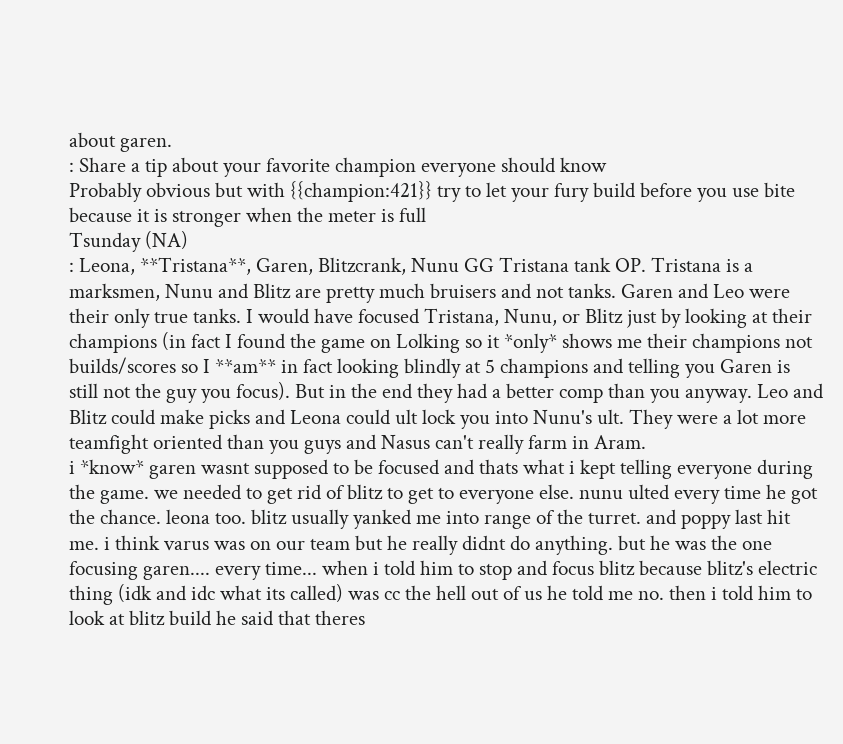about garen.
: Share a tip about your favorite champion everyone should know
Probably obvious but with {{champion:421}} try to let your fury build before you use bite because it is stronger when the meter is full
Tsunday (NA)
: Leona, **Tristana**, Garen, Blitzcrank, Nunu GG Tristana tank OP. Tristana is a marksmen, Nunu and Blitz are pretty much bruisers and not tanks. Garen and Leo were their only true tanks. I would have focused Tristana, Nunu, or Blitz just by looking at their champions (in fact I found the game on Lolking so it *only* shows me their champions not builds/scores so I **am** in fact looking blindly at 5 champions and telling you Garen is still not the guy you focus). But in the end they had a better comp than you anyway. Leo and Blitz could make picks and Leona could ult lock you into Nunu's ult. They were a lot more teamfight oriented than you guys and Nasus can't really farm in Aram.
i *know* garen wasnt supposed to be focused and thats what i kept telling everyone during the game. we needed to get rid of blitz to get to everyone else. nunu ulted every time he got the chance. leona too. blitz usually yanked me into range of the turret. and poppy last hit me. i think varus was on our team but he really didnt do anything. but he was the one focusing garen.... every time... when i told him to stop and focus blitz because blitz's electric thing (idk and idc what its called) was cc the hell out of us he told me no. then i told him to look at blitz build he said that theres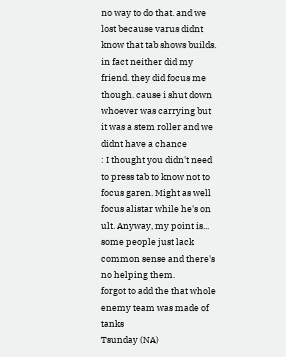no way to do that. and we lost because varus didnt know that tab shows builds. in fact neither did my friend. they did focus me though. cause i shut down whoever was carrying but it was a stem roller and we didnt have a chance
: I thought you didn't need to press tab to know not to focus garen. Might as well focus alistar while he's on ult. Anyway, my point is... some people just lack common sense and there's no helping them.
forgot to add the that whole enemy team was made of tanks
Tsunday (NA)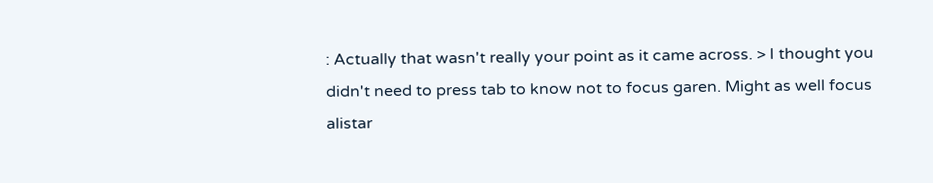: Actually that wasn't really your point as it came across. > I thought you didn't need to press tab to know not to focus garen. Might as well focus alistar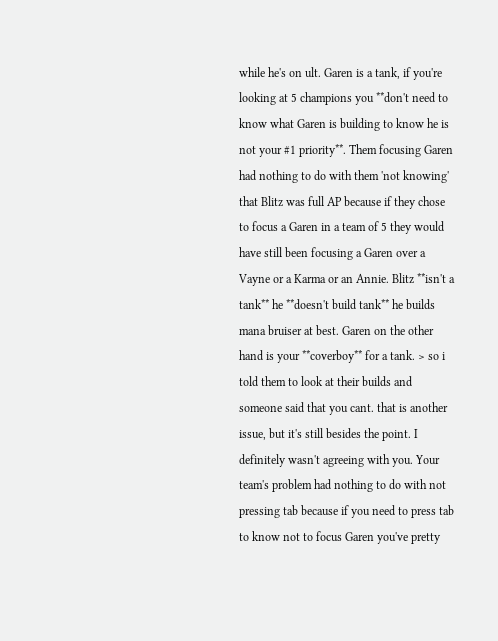while he's on ult. Garen is a tank, if you're looking at 5 champions you **don't need to know what Garen is building to know he is not your #1 priority**. Them focusing Garen had nothing to do with them 'not knowing' that Blitz was full AP because if they chose to focus a Garen in a team of 5 they would have still been focusing a Garen over a Vayne or a Karma or an Annie. Blitz **isn't a tank** he **doesn't build tank** he builds mana bruiser at best. Garen on the other hand is your **coverboy** for a tank. > so i told them to look at their builds and someone said that you cant. that is another issue, but it's still besides the point. I definitely wasn't agreeing with you. Your team's problem had nothing to do with not pressing tab because if you need to press tab to know not to focus Garen you've pretty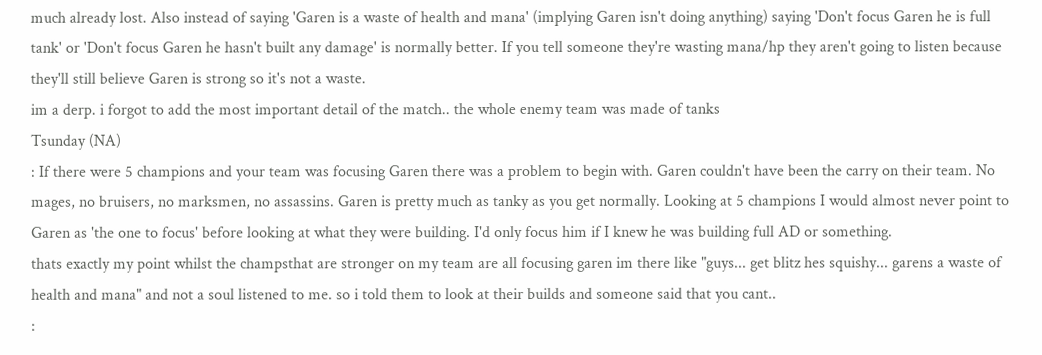much already lost. Also instead of saying 'Garen is a waste of health and mana' (implying Garen isn't doing anything) saying 'Don't focus Garen he is full tank' or 'Don't focus Garen he hasn't built any damage' is normally better. If you tell someone they're wasting mana/hp they aren't going to listen because they'll still believe Garen is strong so it's not a waste.
im a derp. i forgot to add the most important detail of the match.. the whole enemy team was made of tanks
Tsunday (NA)
: If there were 5 champions and your team was focusing Garen there was a problem to begin with. Garen couldn't have been the carry on their team. No mages, no bruisers, no marksmen, no assassins. Garen is pretty much as tanky as you get normally. Looking at 5 champions I would almost never point to Garen as 'the one to focus' before looking at what they were building. I'd only focus him if I knew he was building full AD or something.
thats exactly my point whilst the champsthat are stronger on my team are all focusing garen im there like "guys... get blitz hes squishy... garens a waste of health and mana" and not a soul listened to me. so i told them to look at their builds and someone said that you cant..
: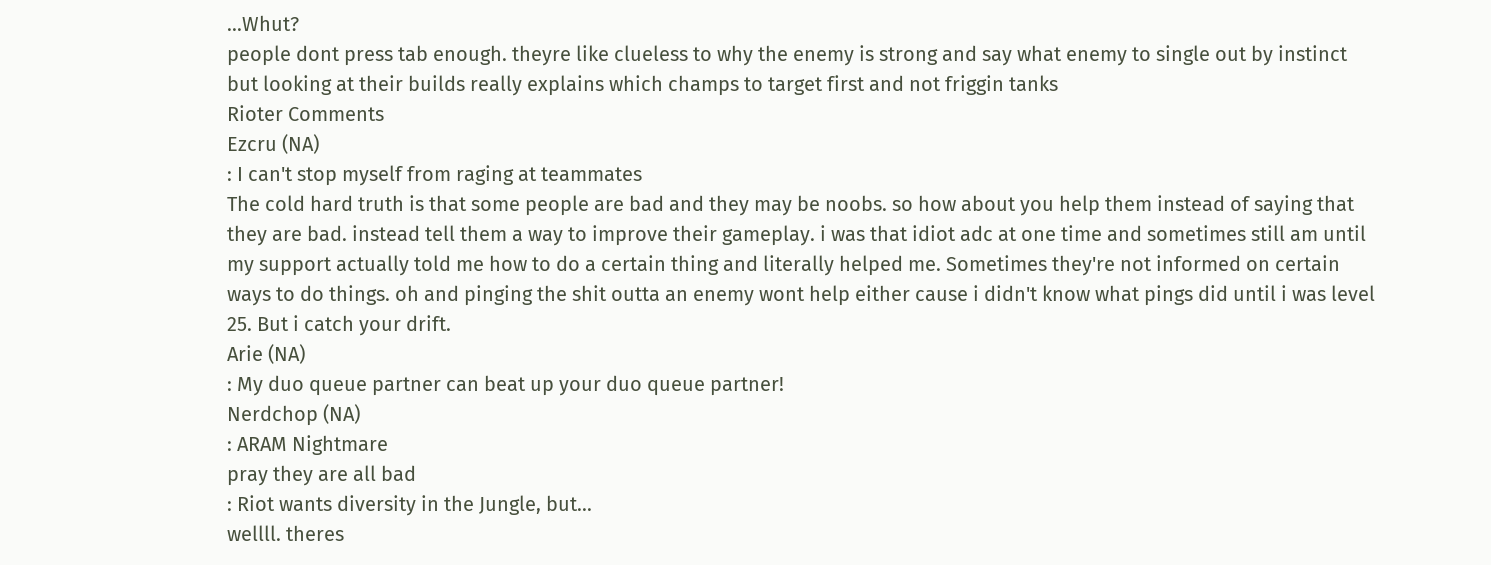...Whut?
people dont press tab enough. theyre like clueless to why the enemy is strong and say what enemy to single out by instinct but looking at their builds really explains which champs to target first and not friggin tanks
Rioter Comments
Ezcru (NA)
: I can't stop myself from raging at teammates
The cold hard truth is that some people are bad and they may be noobs. so how about you help them instead of saying that they are bad. instead tell them a way to improve their gameplay. i was that idiot adc at one time and sometimes still am until my support actually told me how to do a certain thing and literally helped me. Sometimes they're not informed on certain ways to do things. oh and pinging the shit outta an enemy wont help either cause i didn't know what pings did until i was level 25. But i catch your drift.
Arie (NA)
: My duo queue partner can beat up your duo queue partner!
Nerdchop (NA)
: ARAM Nightmare
pray they are all bad
: Riot wants diversity in the Jungle, but...
wellll. theres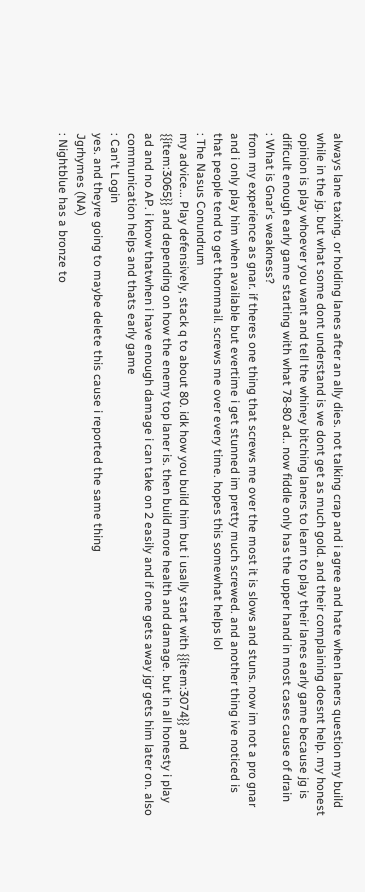always lane taxing. or holding lanes after an ally dies. not talking crap and i agree and hate when laners question my build while in the jg. but what some dont understand is we dont get as much gold. and their complaining doesnt help. my honest opinion is play whoever you want and tell the whiney bitching laners to learn to play their lanes early game because jg is dificult enough early game starting with what 78-80 ad.. now fiddle only has the upper hand in most cases cause of drain
: What is Gnar's weakness?
from my experience as gnar. if theres one thing that screws me over the most it is slows and stuns. now im not a pro gnar and i only play him when available but evertime i get stunned im pretty much screwed. and another thing ive noticed is that people tend to get thornmail. screws me over every time. hopes this somewhat helps lol
: The Nasus Conundrum
my advice... Play defensively, stack q to about 80. idk how you build him but i usally start with {{item:3074}} and {{item:3065}} and depending on how the enemy top laner is. then build more health and damage. but in all honesty i play ad and no AP. i know thatwhen i have enough damage i can take on 2 easily and if one gets away jgr gets him later on. also communication helps and thats early game
: Can't Login
yes. and theyre going to maybe delete this cause i reported the same thing
Jgrhymes (NA)
: Nightblue has a bronze to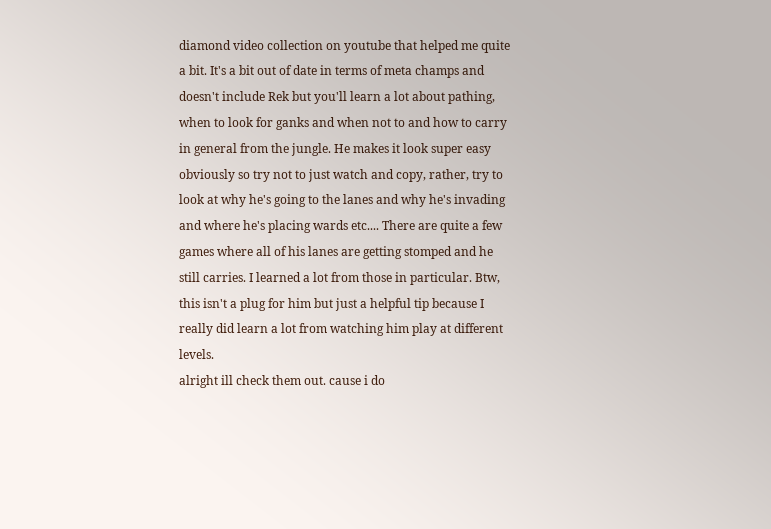diamond video collection on youtube that helped me quite a bit. It's a bit out of date in terms of meta champs and doesn't include Rek but you'll learn a lot about pathing, when to look for ganks and when not to and how to carry in general from the jungle. He makes it look super easy obviously so try not to just watch and copy, rather, try to look at why he's going to the lanes and why he's invading and where he's placing wards etc.... There are quite a few games where all of his lanes are getting stomped and he still carries. I learned a lot from those in particular. Btw, this isn't a plug for him but just a helpful tip because I really did learn a lot from watching him play at different levels.
alright ill check them out. cause i do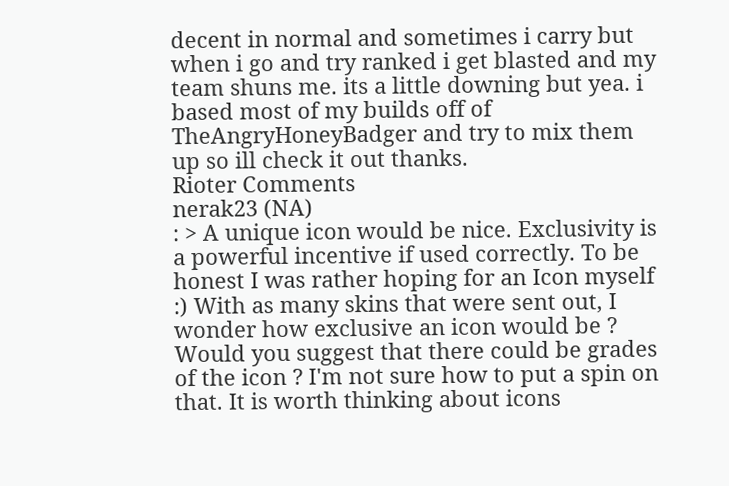decent in normal and sometimes i carry but when i go and try ranked i get blasted and my team shuns me. its a little downing but yea. i based most of my builds off of TheAngryHoneyBadger and try to mix them up so ill check it out thanks.
Rioter Comments
nerak23 (NA)
: > A unique icon would be nice. Exclusivity is a powerful incentive if used correctly. To be honest I was rather hoping for an Icon myself :) With as many skins that were sent out, I wonder how exclusive an icon would be ? Would you suggest that there could be grades of the icon ? I'm not sure how to put a spin on that. It is worth thinking about icons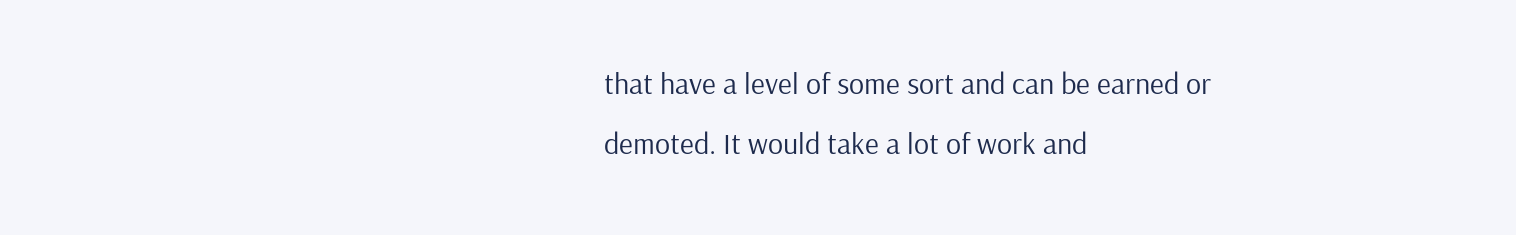that have a level of some sort and can be earned or demoted. It would take a lot of work and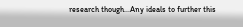research though...Any ideals to further this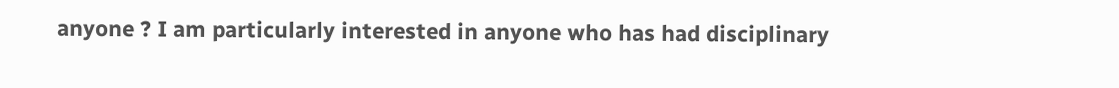anyone ? I am particularly interested in anyone who has had disciplinary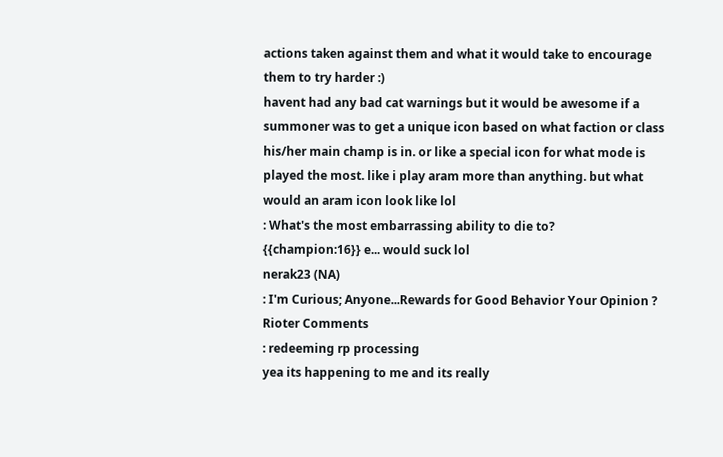actions taken against them and what it would take to encourage them to try harder :)
havent had any bad cat warnings but it would be awesome if a summoner was to get a unique icon based on what faction or class his/her main champ is in. or like a special icon for what mode is played the most. like i play aram more than anything. but what would an aram icon look like lol
: What's the most embarrassing ability to die to?
{{champion:16}} e... would suck lol
nerak23 (NA)
: I'm Curious; Anyone...Rewards for Good Behavior Your Opinion ?
Rioter Comments
: redeeming rp processing
yea its happening to me and its really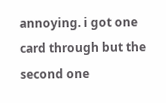annoying. i got one card through but the second one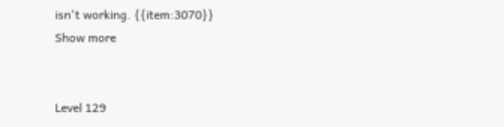isn't working. {{item:3070}}
Show more


Level 129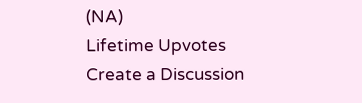(NA)
Lifetime Upvotes
Create a Discussion